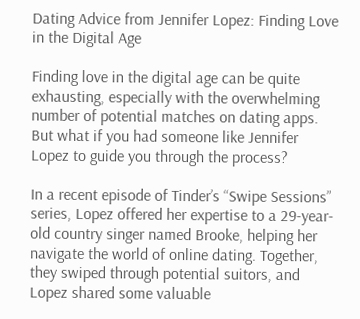Dating Advice from Jennifer Lopez: Finding Love in the Digital Age

Finding love in the digital age can be quite exhausting, especially with the overwhelming number of potential matches on dating apps. But what if you had someone like Jennifer Lopez to guide you through the process?

In a recent episode of Tinder’s “Swipe Sessions” series, Lopez offered her expertise to a 29-year-old country singer named Brooke, helping her navigate the world of online dating. Together, they swiped through potential suitors, and Lopez shared some valuable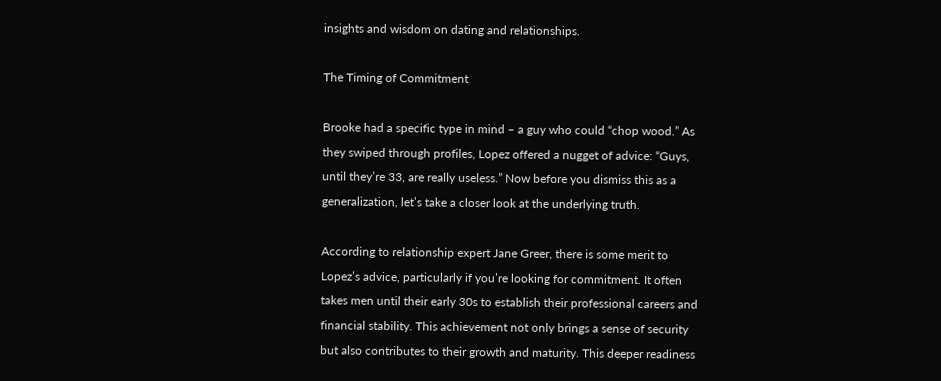insights and wisdom on dating and relationships.

The Timing of Commitment

Brooke had a specific type in mind – a guy who could “chop wood.” As they swiped through profiles, Lopez offered a nugget of advice: “Guys, until they’re 33, are really useless.” Now before you dismiss this as a generalization, let’s take a closer look at the underlying truth.

According to relationship expert Jane Greer, there is some merit to Lopez’s advice, particularly if you’re looking for commitment. It often takes men until their early 30s to establish their professional careers and financial stability. This achievement not only brings a sense of security but also contributes to their growth and maturity. This deeper readiness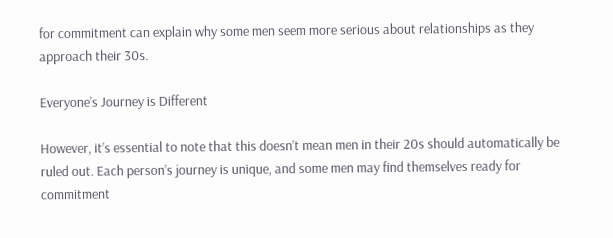for commitment can explain why some men seem more serious about relationships as they approach their 30s.

Everyone’s Journey is Different

However, it’s essential to note that this doesn’t mean men in their 20s should automatically be ruled out. Each person’s journey is unique, and some men may find themselves ready for commitment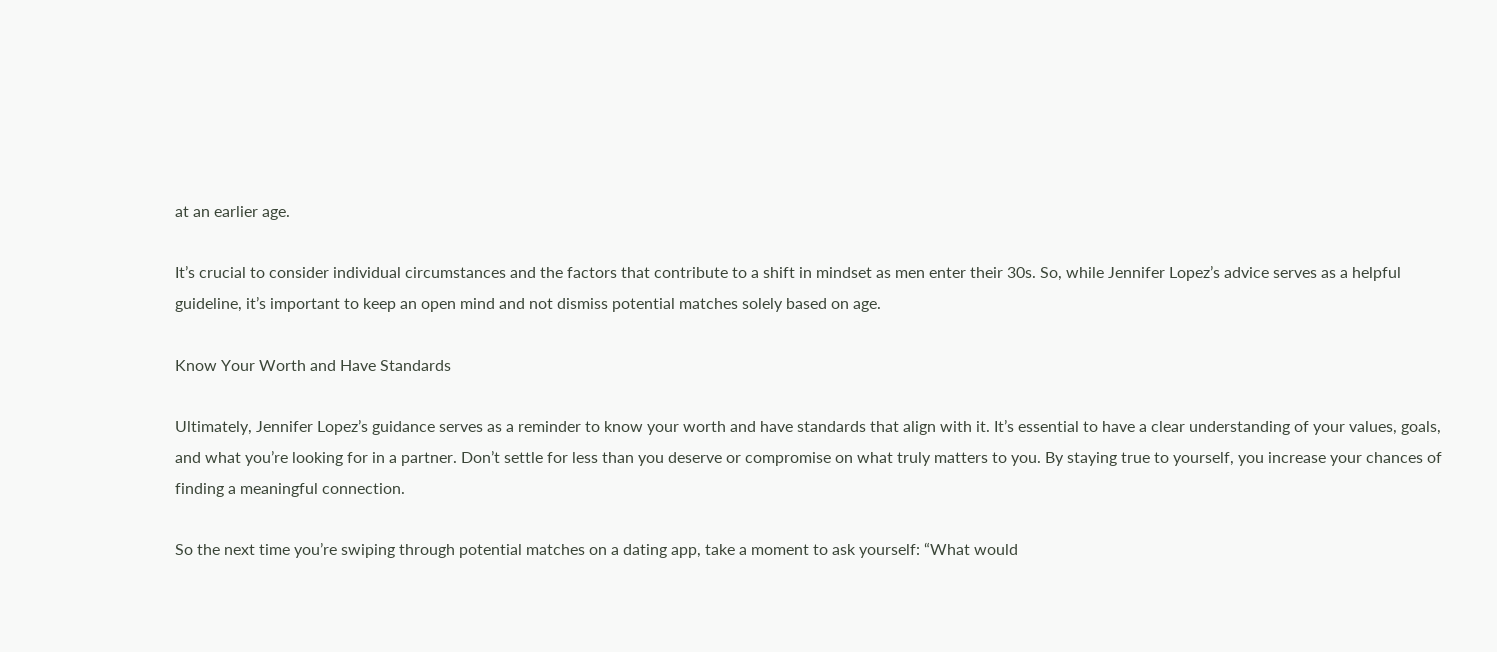at an earlier age.

It’s crucial to consider individual circumstances and the factors that contribute to a shift in mindset as men enter their 30s. So, while Jennifer Lopez’s advice serves as a helpful guideline, it’s important to keep an open mind and not dismiss potential matches solely based on age.

Know Your Worth and Have Standards

Ultimately, Jennifer Lopez’s guidance serves as a reminder to know your worth and have standards that align with it. It’s essential to have a clear understanding of your values, goals, and what you’re looking for in a partner. Don’t settle for less than you deserve or compromise on what truly matters to you. By staying true to yourself, you increase your chances of finding a meaningful connection.

So the next time you’re swiping through potential matches on a dating app, take a moment to ask yourself: “What would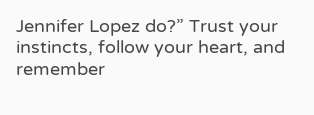Jennifer Lopez do?” Trust your instincts, follow your heart, and remember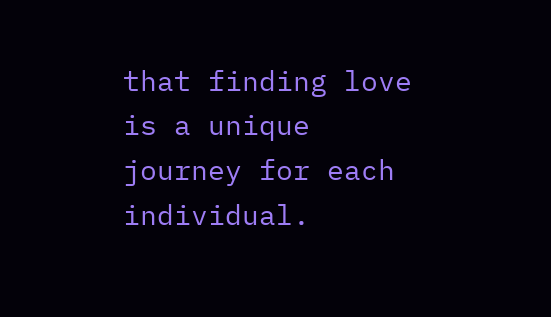that finding love is a unique journey for each individual.